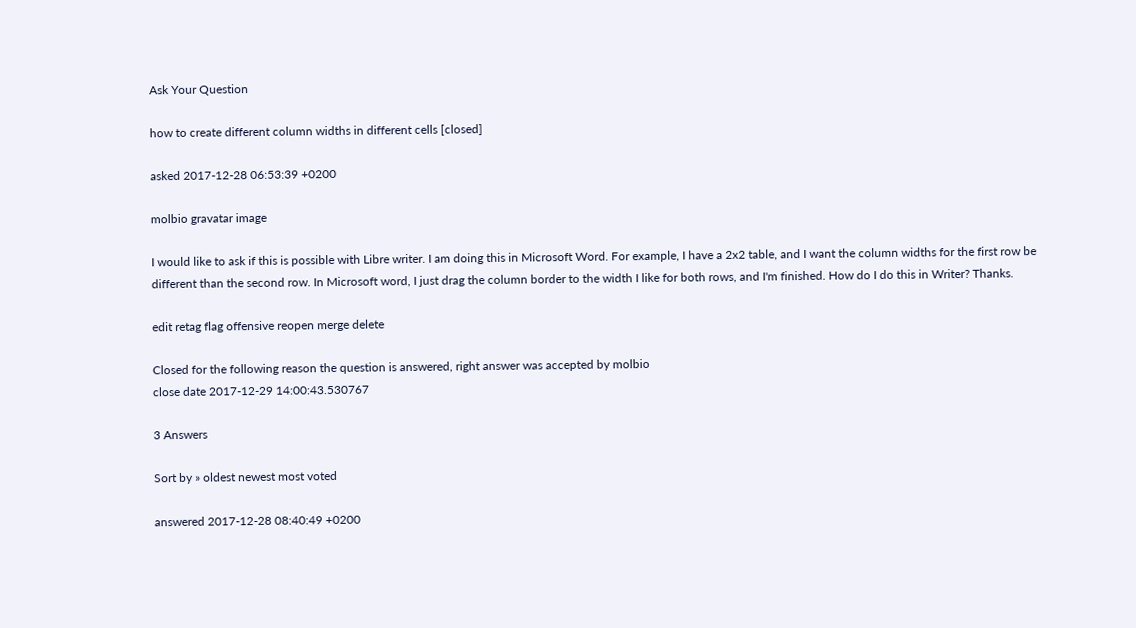Ask Your Question

how to create different column widths in different cells [closed]

asked 2017-12-28 06:53:39 +0200

molbio gravatar image

I would like to ask if this is possible with Libre writer. I am doing this in Microsoft Word. For example, I have a 2x2 table, and I want the column widths for the first row be different than the second row. In Microsoft word, I just drag the column border to the width I like for both rows, and I'm finished. How do I do this in Writer? Thanks.

edit retag flag offensive reopen merge delete

Closed for the following reason the question is answered, right answer was accepted by molbio
close date 2017-12-29 14:00:43.530767

3 Answers

Sort by » oldest newest most voted

answered 2017-12-28 08:40:49 +0200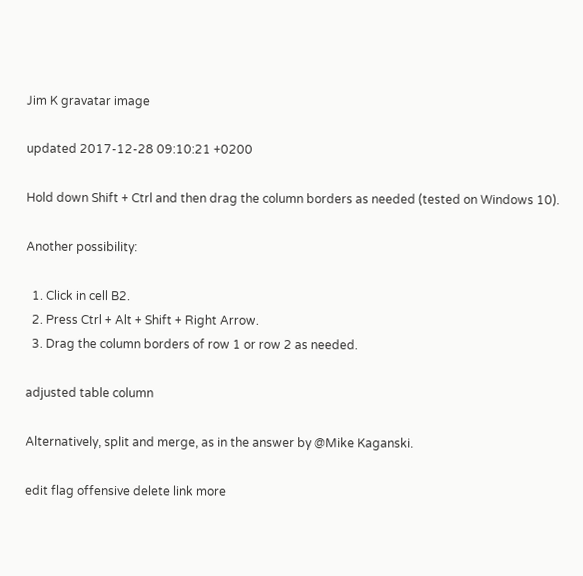Jim K gravatar image

updated 2017-12-28 09:10:21 +0200

Hold down Shift + Ctrl and then drag the column borders as needed (tested on Windows 10).

Another possibility:

  1. Click in cell B2.
  2. Press Ctrl + Alt + Shift + Right Arrow.
  3. Drag the column borders of row 1 or row 2 as needed.

adjusted table column

Alternatively, split and merge, as in the answer by @Mike Kaganski.

edit flag offensive delete link more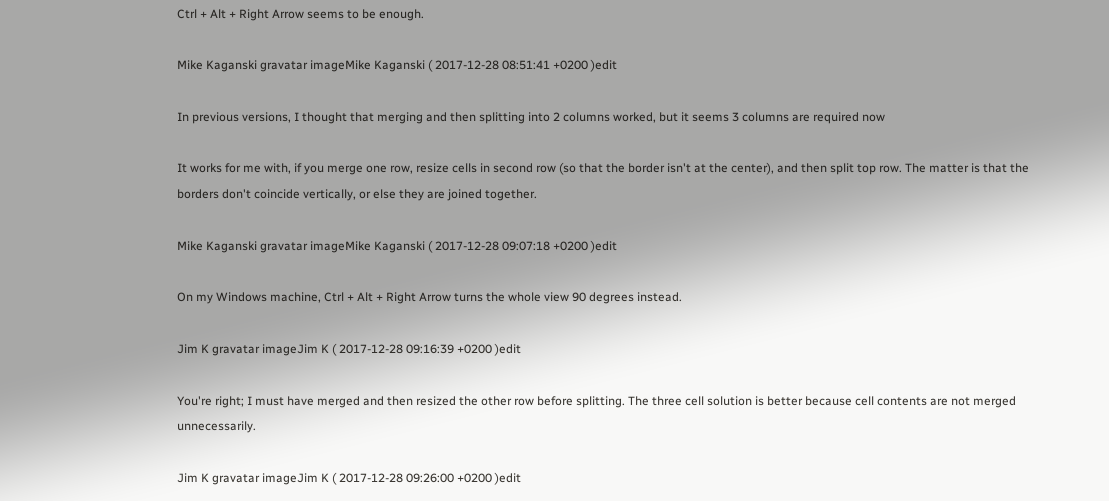Ctrl + Alt + Right Arrow seems to be enough.

Mike Kaganski gravatar imageMike Kaganski ( 2017-12-28 08:51:41 +0200 )edit

In previous versions, I thought that merging and then splitting into 2 columns worked, but it seems 3 columns are required now

It works for me with, if you merge one row, resize cells in second row (so that the border isn't at the center), and then split top row. The matter is that the borders don't coincide vertically, or else they are joined together.

Mike Kaganski gravatar imageMike Kaganski ( 2017-12-28 09:07:18 +0200 )edit

On my Windows machine, Ctrl + Alt + Right Arrow turns the whole view 90 degrees instead.

Jim K gravatar imageJim K ( 2017-12-28 09:16:39 +0200 )edit

You're right; I must have merged and then resized the other row before splitting. The three cell solution is better because cell contents are not merged unnecessarily.

Jim K gravatar imageJim K ( 2017-12-28 09:26:00 +0200 )edit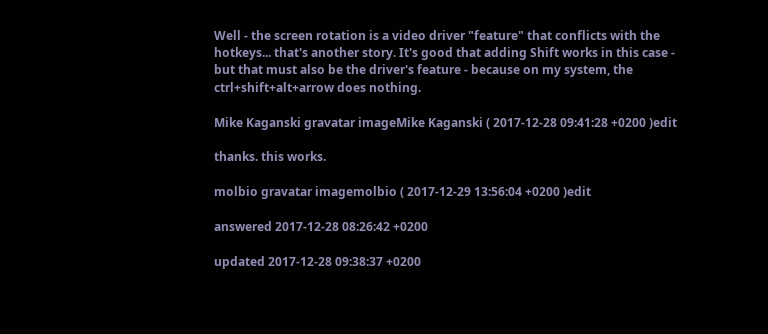Well - the screen rotation is a video driver "feature" that conflicts with the hotkeys... that's another story. It's good that adding Shift works in this case - but that must also be the driver's feature - because on my system, the ctrl+shift+alt+arrow does nothing.

Mike Kaganski gravatar imageMike Kaganski ( 2017-12-28 09:41:28 +0200 )edit

thanks. this works.

molbio gravatar imagemolbio ( 2017-12-29 13:56:04 +0200 )edit

answered 2017-12-28 08:26:42 +0200

updated 2017-12-28 09:38:37 +0200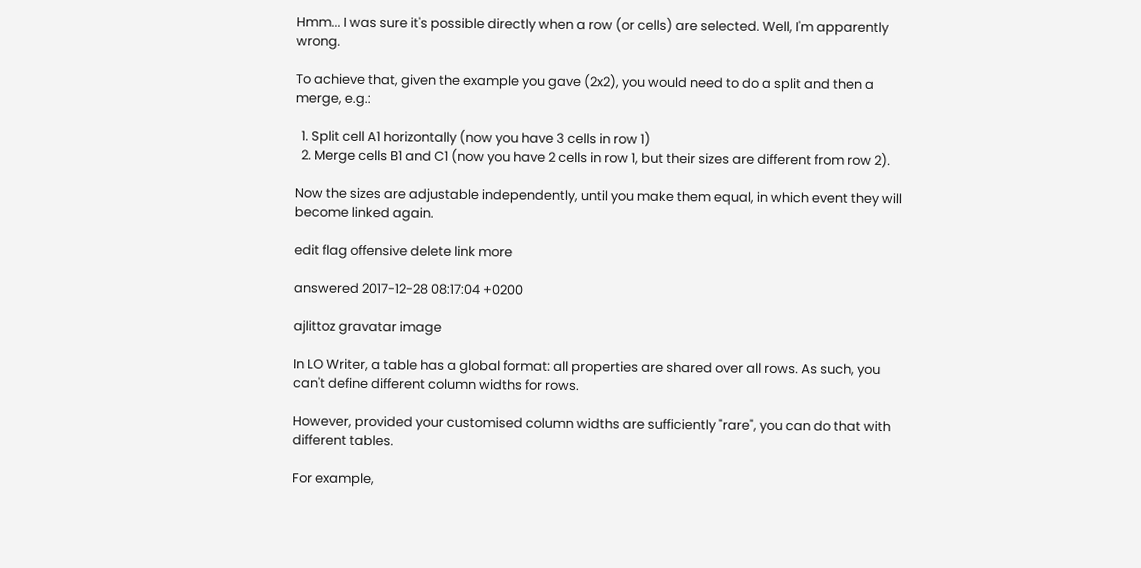Hmm... I was sure it's possible directly when a row (or cells) are selected. Well, I'm apparently wrong.

To achieve that, given the example you gave (2x2), you would need to do a split and then a merge, e.g.:

  1. Split cell A1 horizontally (now you have 3 cells in row 1)
  2. Merge cells B1 and C1 (now you have 2 cells in row 1, but their sizes are different from row 2).

Now the sizes are adjustable independently, until you make them equal, in which event they will become linked again.

edit flag offensive delete link more

answered 2017-12-28 08:17:04 +0200

ajlittoz gravatar image

In LO Writer, a table has a global format: all properties are shared over all rows. As such, you can't define different column widths for rows.

However, provided your customised column widths are sufficiently "rare", you can do that with different tables.

For example,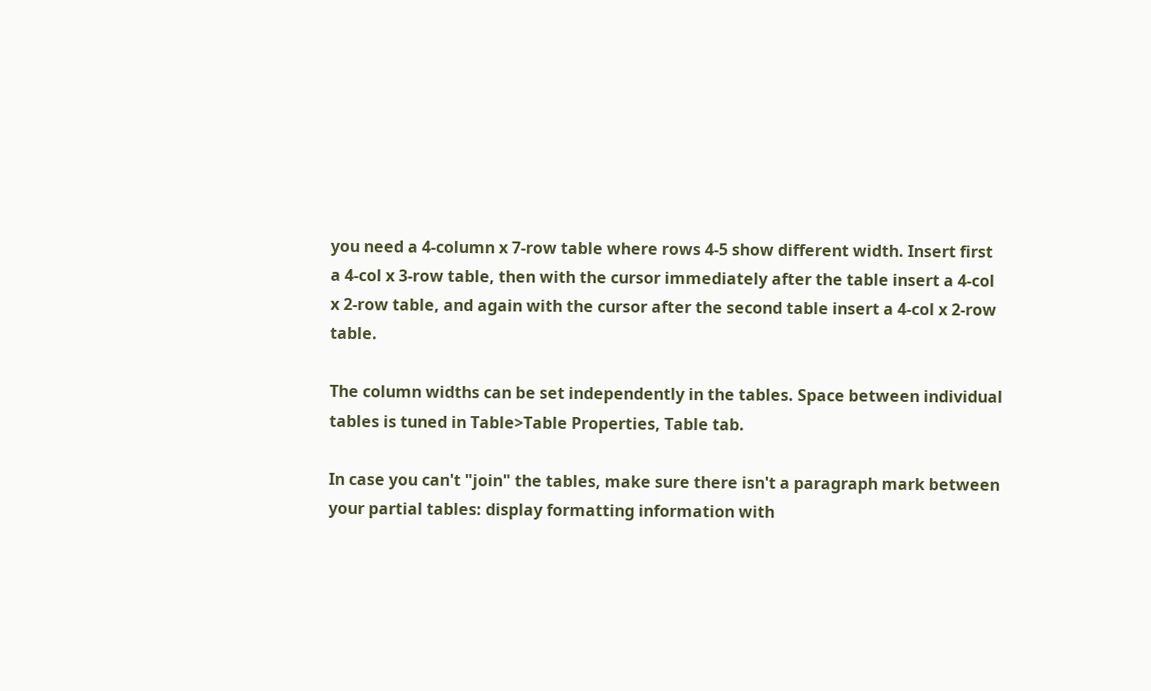you need a 4-column x 7-row table where rows 4-5 show different width. Insert first a 4-col x 3-row table, then with the cursor immediately after the table insert a 4-col x 2-row table, and again with the cursor after the second table insert a 4-col x 2-row table.

The column widths can be set independently in the tables. Space between individual tables is tuned in Table>Table Properties, Table tab.

In case you can't "join" the tables, make sure there isn't a paragraph mark between your partial tables: display formatting information with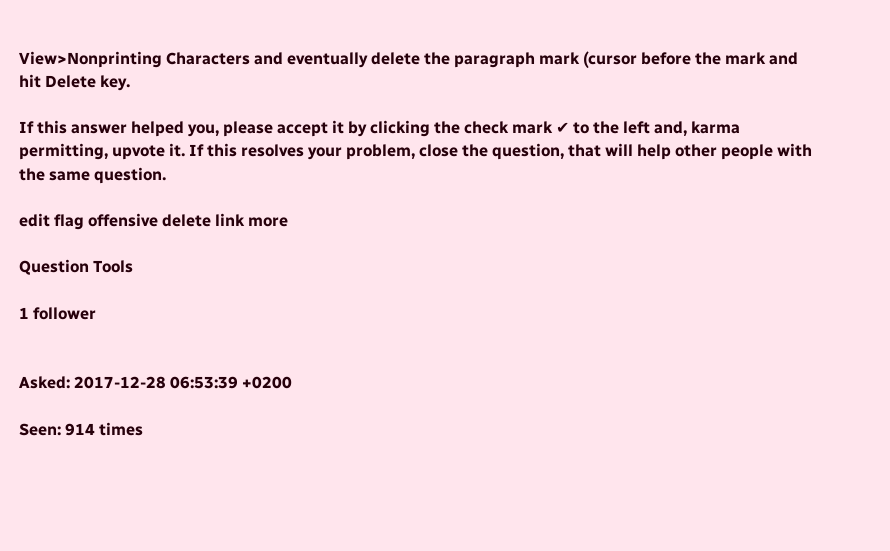View>Nonprinting Characters and eventually delete the paragraph mark (cursor before the mark and hit Delete key.

If this answer helped you, please accept it by clicking the check mark ✔ to the left and, karma permitting, upvote it. If this resolves your problem, close the question, that will help other people with the same question.

edit flag offensive delete link more

Question Tools

1 follower


Asked: 2017-12-28 06:53:39 +0200

Seen: 914 times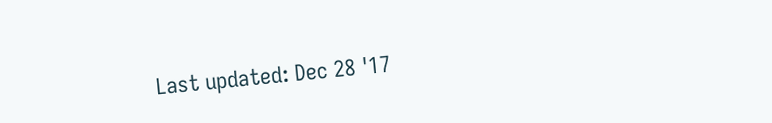Last updated: Dec 28 '17